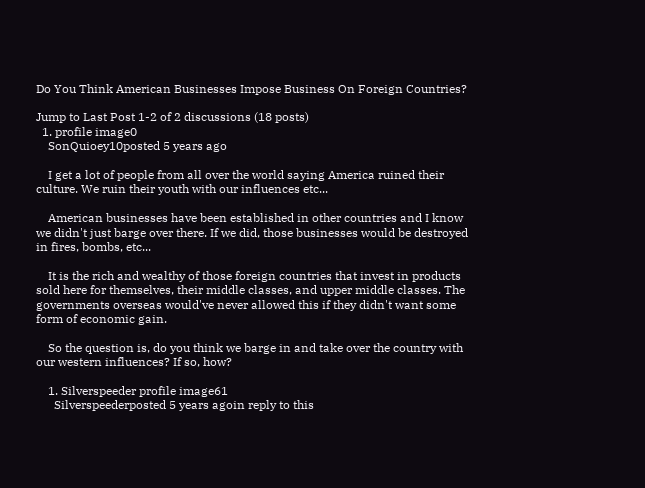Do You Think American Businesses Impose Business On Foreign Countries?

Jump to Last Post 1-2 of 2 discussions (18 posts)
  1. profile image0
    SonQuioey10posted 5 years ago

    I get a lot of people from all over the world saying America ruined their culture. We ruin their youth with our influences etc...

    American businesses have been established in other countries and I know we didn't just barge over there. If we did, those businesses would be destroyed in fires, bombs, etc...

    It is the rich and wealthy of those foreign countries that invest in products sold here for themselves, their middle classes, and upper middle classes. The governments overseas would've never allowed this if they didn't want some form of economic gain.

    So the question is, do you think we barge in and take over the country with our western influences? If so, how?

    1. Silverspeeder profile image61
      Silverspeederposted 5 years agoin reply to this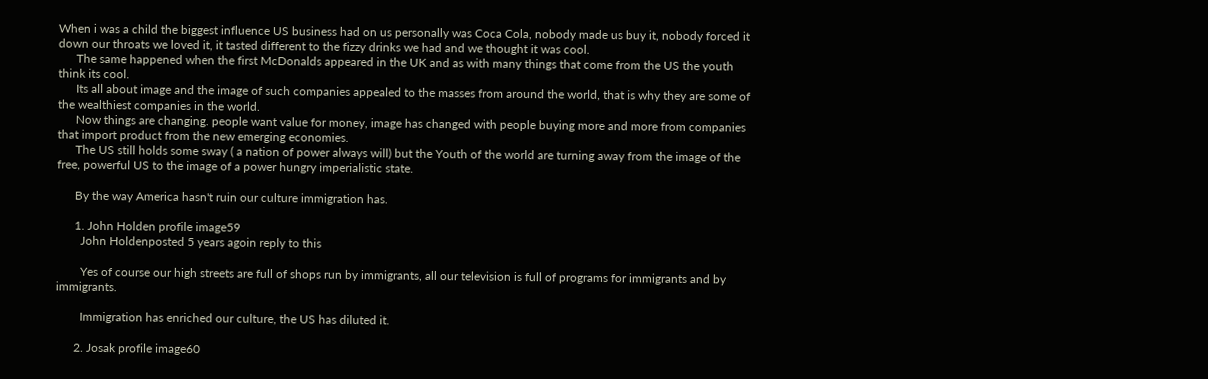When i was a child the biggest influence US business had on us personally was Coca Cola, nobody made us buy it, nobody forced it down our throats we loved it, it tasted different to the fizzy drinks we had and we thought it was cool.
      The same happened when the first McDonalds appeared in the UK and as with many things that come from the US the youth think its cool.
      Its all about image and the image of such companies appealed to the masses from around the world, that is why they are some of the wealthiest companies in the world.
      Now things are changing. people want value for money, image has changed with people buying more and more from companies that import product from the new emerging economies.
      The US still holds some sway ( a nation of power always will) but the Youth of the world are turning away from the image of the free, powerful US to the image of a power hungry imperialistic state.

      By the way America hasn't ruin our culture immigration has.

      1. John Holden profile image59
        John Holdenposted 5 years agoin reply to this

        Yes of course our high streets are full of shops run by immigrants, all our television is full of programs for immigrants and by immigrants.

        Immigration has enriched our culture, the US has diluted it.

      2. Josak profile image60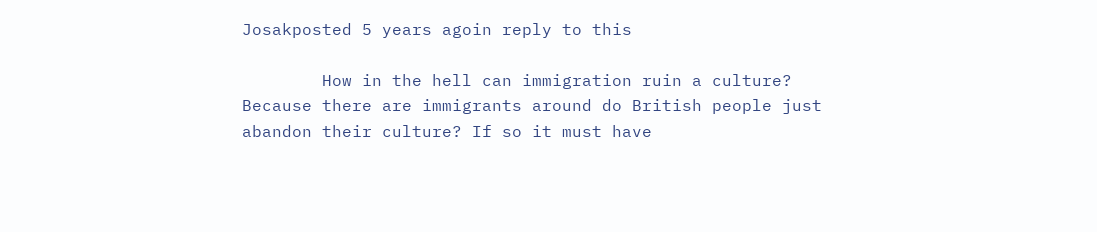Josakposted 5 years agoin reply to this

        How in the hell can immigration ruin a culture? Because there are immigrants around do British people just abandon their culture? If so it must have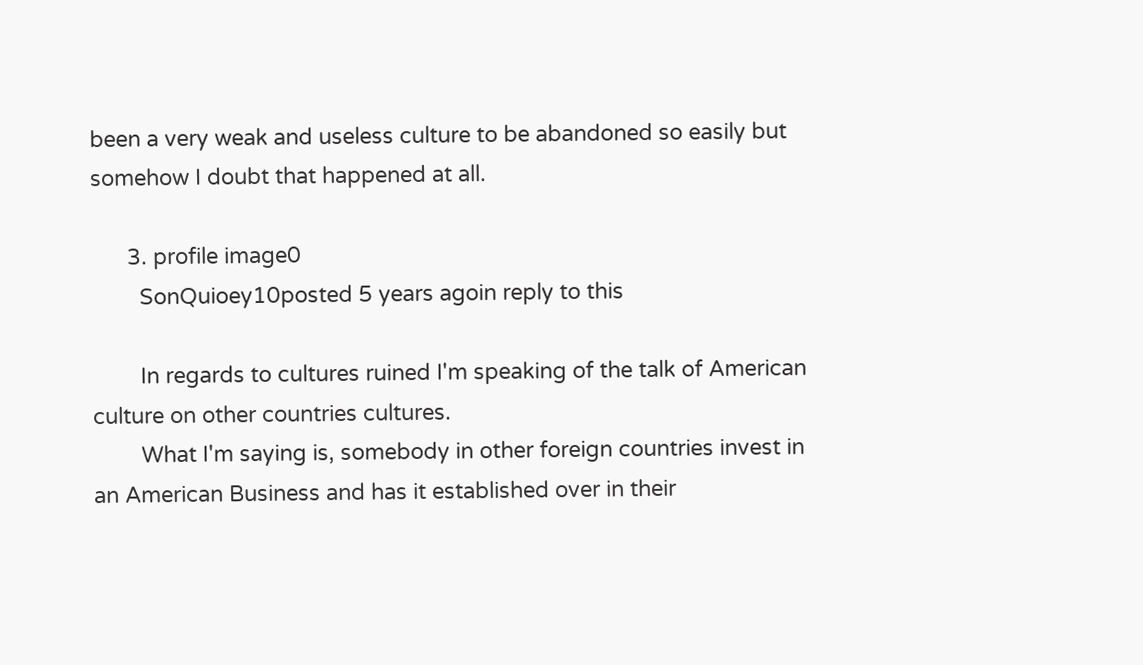been a very weak and useless culture to be abandoned so easily but somehow I doubt that happened at all.

      3. profile image0
        SonQuioey10posted 5 years agoin reply to this

        In regards to cultures ruined I'm speaking of the talk of American culture on other countries cultures.
        What I'm saying is, somebody in other foreign countries invest in an American Business and has it established over in their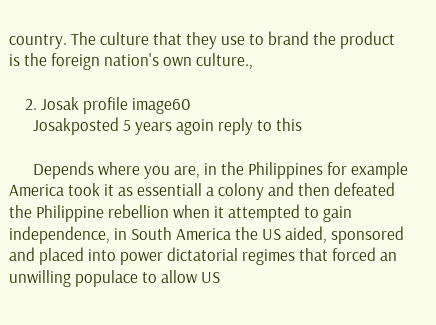country. The culture that they use to brand the product is the foreign nation's own culture.,

    2. Josak profile image60
      Josakposted 5 years agoin reply to this

      Depends where you are, in the Philippines for example America took it as essentiall a colony and then defeated the Philippine rebellion when it attempted to gain independence, in South America the US aided, sponsored and placed into power dictatorial regimes that forced an unwilling populace to allow US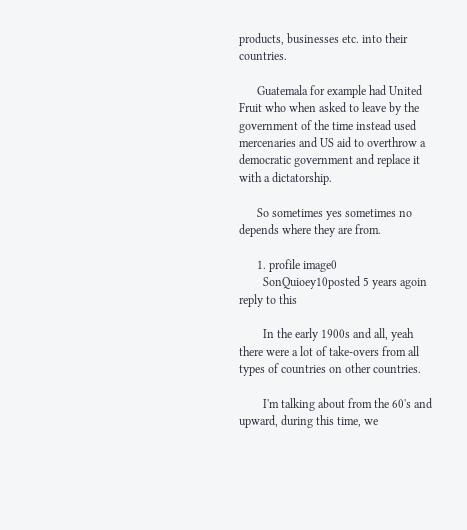products, businesses etc. into their countries.

      Guatemala for example had United Fruit who when asked to leave by the government of the time instead used mercenaries and US aid to overthrow a democratic government and replace it with a dictatorship.

      So sometimes yes sometimes no depends where they are from.

      1. profile image0
        SonQuioey10posted 5 years agoin reply to this

        In the early 1900s and all, yeah there were a lot of take-overs from all types of countries on other countries.

        I'm talking about from the 60's and upward, during this time, we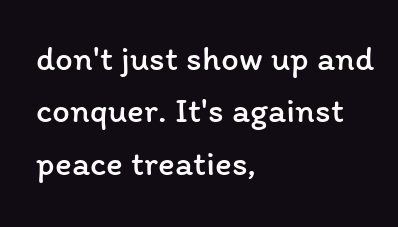don't just show up and conquer. It's against peace treaties,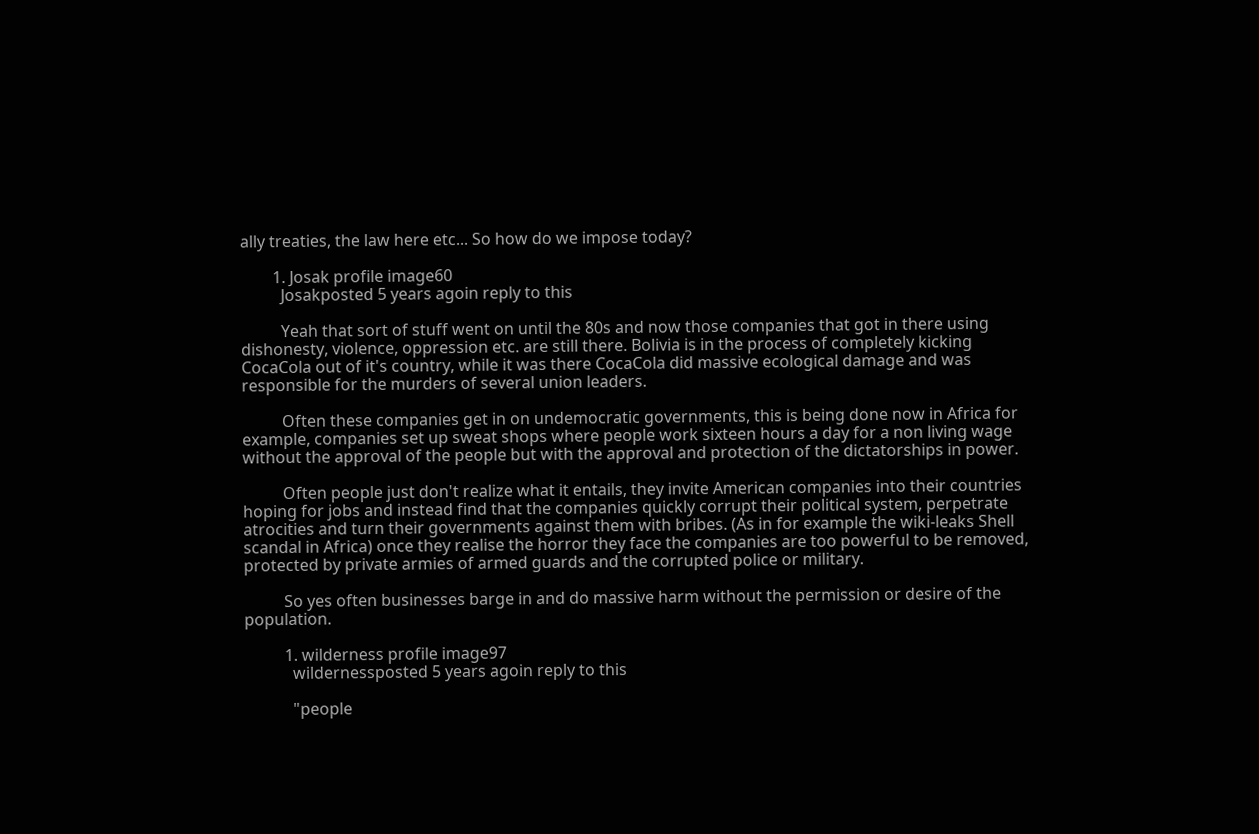ally treaties, the law here etc... So how do we impose today?

        1. Josak profile image60
          Josakposted 5 years agoin reply to this

          Yeah that sort of stuff went on until the 80s and now those companies that got in there using dishonesty, violence, oppression etc. are still there. Bolivia is in the process of completely kicking CocaCola out of it's country, while it was there CocaCola did massive ecological damage and was responsible for the murders of several union leaders.

          Often these companies get in on undemocratic governments, this is being done now in Africa for example, companies set up sweat shops where people work sixteen hours a day for a non living wage without the approval of the people but with the approval and protection of the dictatorships in power.

          Often people just don't realize what it entails, they invite American companies into their countries hoping for jobs and instead find that the companies quickly corrupt their political system, perpetrate atrocities and turn their governments against them with bribes. (As in for example the wiki-leaks Shell scandal in Africa) once they realise the horror they face the companies are too powerful to be removed, protected by private armies of armed guards and the corrupted police or military.

          So yes often businesses barge in and do massive harm without the permission or desire of the population.

          1. wilderness profile image97
            wildernessposted 5 years agoin reply to this

            "people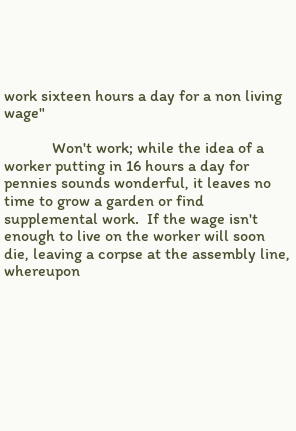work sixteen hours a day for a non living wage"

            Won't work; while the idea of a worker putting in 16 hours a day for pennies sounds wonderful, it leaves no time to grow a garden or find supplemental work.  If the wage isn't enough to live on the worker will soon die, leaving a corpse at the assembly line, whereupon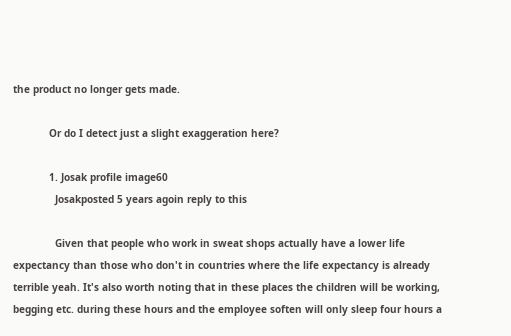the product no longer gets made.

            Or do I detect just a slight exaggeration here?

            1. Josak profile image60
              Josakposted 5 years agoin reply to this

              Given that people who work in sweat shops actually have a lower life expectancy than those who don't in countries where the life expectancy is already terrible yeah. It's also worth noting that in these places the children will be working, begging etc. during these hours and the employee soften will only sleep four hours a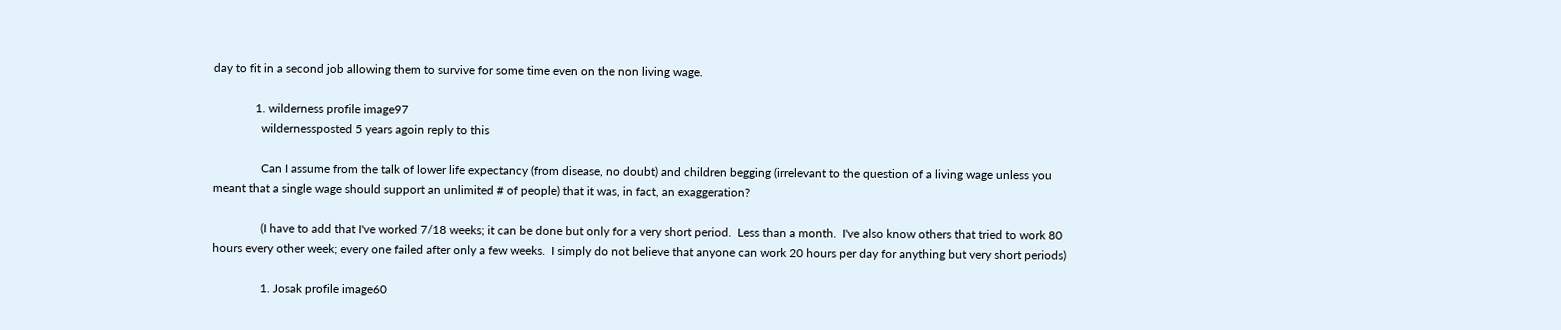day to fit in a second job allowing them to survive for some time even on the non living wage.

              1. wilderness profile image97
                wildernessposted 5 years agoin reply to this

                Can I assume from the talk of lower life expectancy (from disease, no doubt) and children begging (irrelevant to the question of a living wage unless you meant that a single wage should support an unlimited # of people) that it was, in fact, an exaggeration?

                (I have to add that I've worked 7/18 weeks; it can be done but only for a very short period.  Less than a month.  I've also know others that tried to work 80 hours every other week; every one failed after only a few weeks.  I simply do not believe that anyone can work 20 hours per day for anything but very short periods)

                1. Josak profile image60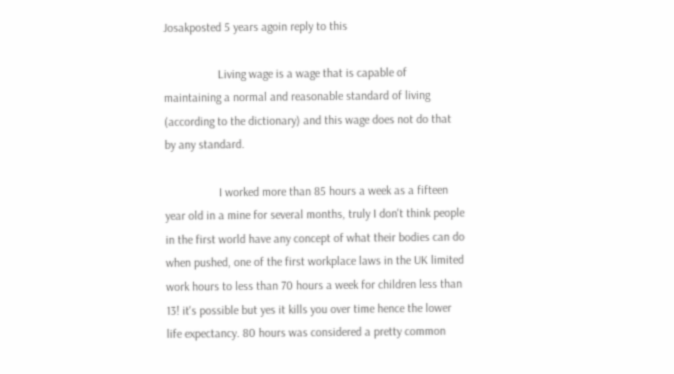Josakposted 5 years agoin reply to this

                  Living wage is a wage that is capable of maintaining a normal and reasonable standard of living (according to the dictionary) and this wage does not do that by any standard.

                  I worked more than 85 hours a week as a fifteen year old in a mine for several months, truly I don't think people in the first world have any concept of what their bodies can do when pushed, one of the first workplace laws in the UK limited work hours to less than 70 hours a week for children less than 13! it's possible but yes it kills you over time hence the lower life expectancy. 80 hours was considered a pretty common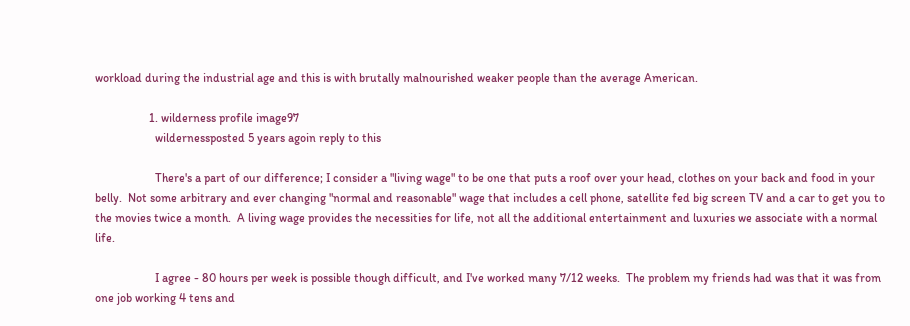workload during the industrial age and this is with brutally malnourished weaker people than the average American.

                  1. wilderness profile image97
                    wildernessposted 5 years agoin reply to this

                    There's a part of our difference; I consider a "living wage" to be one that puts a roof over your head, clothes on your back and food in your belly.  Not some arbitrary and ever changing "normal and reasonable" wage that includes a cell phone, satellite fed big screen TV and a car to get you to the movies twice a month.  A living wage provides the necessities for life, not all the additional entertainment and luxuries we associate with a normal life.

                    I agree - 80 hours per week is possible though difficult, and I've worked many 7/12 weeks.  The problem my friends had was that it was from one job working 4 tens and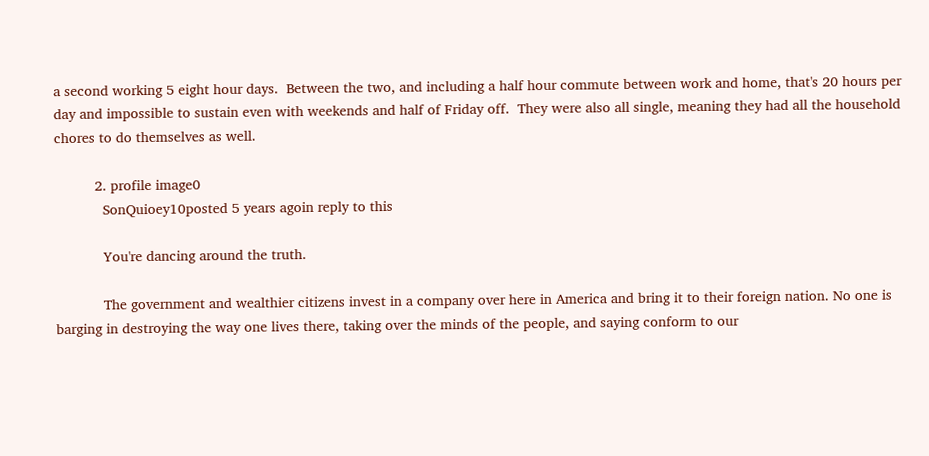a second working 5 eight hour days.  Between the two, and including a half hour commute between work and home, that's 20 hours per day and impossible to sustain even with weekends and half of Friday off.  They were also all single, meaning they had all the household chores to do themselves as well.

          2. profile image0
            SonQuioey10posted 5 years agoin reply to this

            You're dancing around the truth.

            The government and wealthier citizens invest in a company over here in America and bring it to their foreign nation. No one is barging in destroying the way one lives there, taking over the minds of the people, and saying conform to our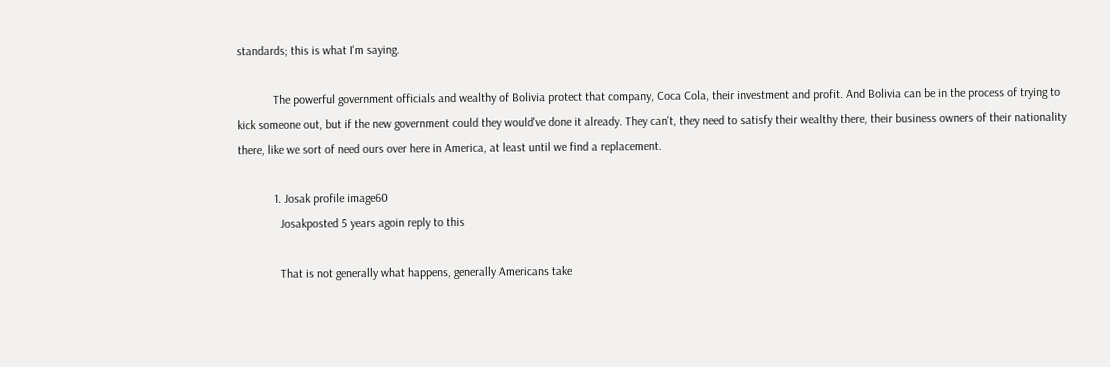standards; this is what I'm saying.

            The powerful government officials and wealthy of Bolivia protect that company, Coca Cola, their investment and profit. And Bolivia can be in the process of trying to kick someone out, but if the new government could they would've done it already. They can't, they need to satisfy their wealthy there, their business owners of their nationality there, like we sort of need ours over here in America, at least until we find a replacement.

            1. Josak profile image60
              Josakposted 5 years agoin reply to this

              That is not generally what happens, generally Americans take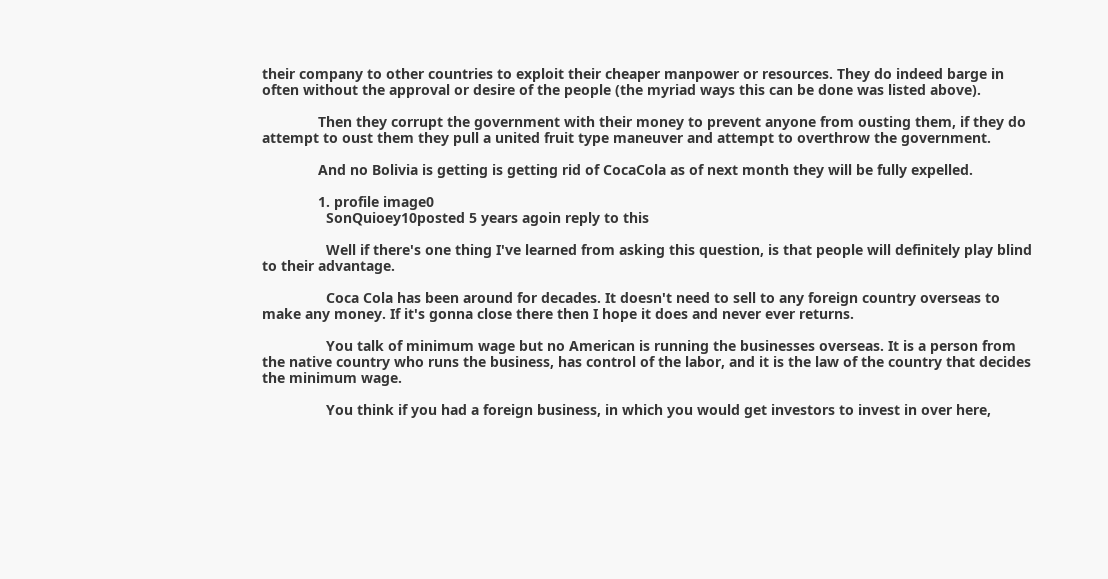their company to other countries to exploit their cheaper manpower or resources. They do indeed barge in often without the approval or desire of the people (the myriad ways this can be done was listed above).

              Then they corrupt the government with their money to prevent anyone from ousting them, if they do attempt to oust them they pull a united fruit type maneuver and attempt to overthrow the government.

              And no Bolivia is getting is getting rid of CocaCola as of next month they will be fully expelled.

              1. profile image0
                SonQuioey10posted 5 years agoin reply to this

                Well if there's one thing I've learned from asking this question, is that people will definitely play blind to their advantage.

                Coca Cola has been around for decades. It doesn't need to sell to any foreign country overseas to make any money. If it's gonna close there then I hope it does and never ever returns.

                You talk of minimum wage but no American is running the businesses overseas. It is a person from the native country who runs the business, has control of the labor, and it is the law of the country that decides the minimum wage.

                You think if you had a foreign business, in which you would get investors to invest in over here,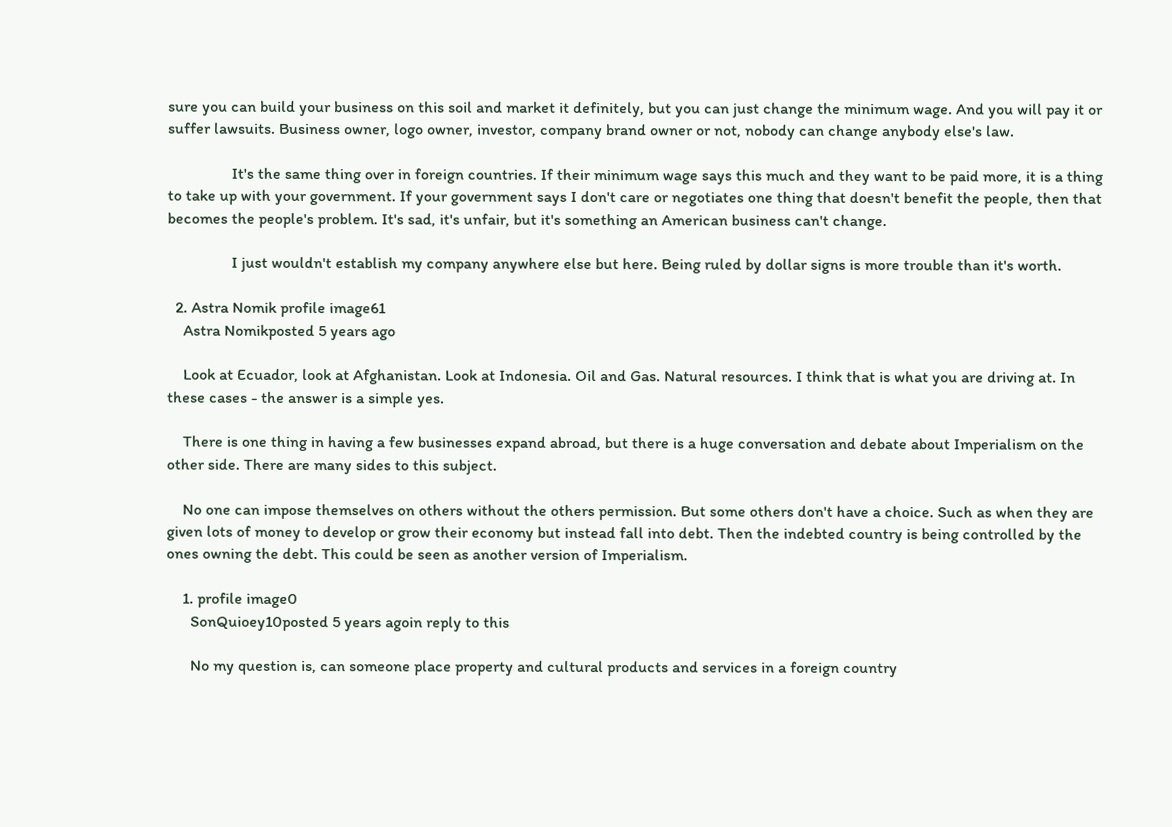sure you can build your business on this soil and market it definitely, but you can just change the minimum wage. And you will pay it or suffer lawsuits. Business owner, logo owner, investor, company brand owner or not, nobody can change anybody else's law.

                It's the same thing over in foreign countries. If their minimum wage says this much and they want to be paid more, it is a thing to take up with your government. If your government says I don't care or negotiates one thing that doesn't benefit the people, then that becomes the people's problem. It's sad, it's unfair, but it's something an American business can't change.

                I just wouldn't establish my company anywhere else but here. Being ruled by dollar signs is more trouble than it's worth.

  2. Astra Nomik profile image61
    Astra Nomikposted 5 years ago

    Look at Ecuador, look at Afghanistan. Look at Indonesia. Oil and Gas. Natural resources. I think that is what you are driving at. In these cases - the answer is a simple yes.

    There is one thing in having a few businesses expand abroad, but there is a huge conversation and debate about Imperialism on the other side. There are many sides to this subject.

    No one can impose themselves on others without the others permission. But some others don't have a choice. Such as when they are given lots of money to develop or grow their economy but instead fall into debt. Then the indebted country is being controlled by the ones owning the debt. This could be seen as another version of Imperialism.

    1. profile image0
      SonQuioey10posted 5 years agoin reply to this

      No my question is, can someone place property and cultural products and services in a foreign country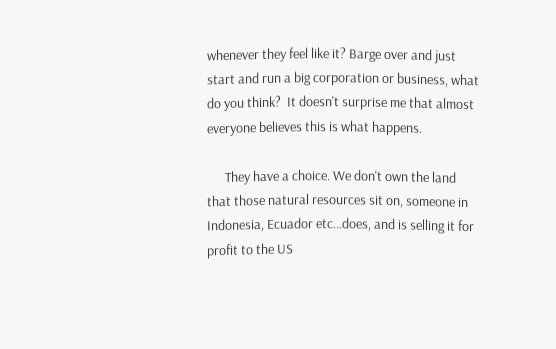whenever they feel like it? Barge over and just start and run a big corporation or business, what do you think?  It doesn't surprise me that almost everyone believes this is what happens.

      They have a choice. We don't own the land that those natural resources sit on, someone in Indonesia, Ecuador etc...does, and is selling it for profit to the US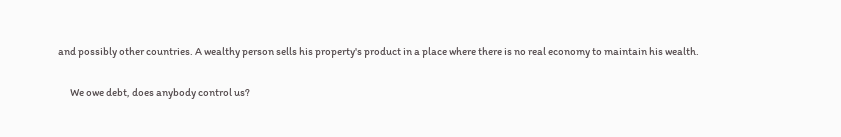and possibly other countries. A wealthy person sells his property's product in a place where there is no real economy to maintain his wealth.

      We owe debt, does anybody control us?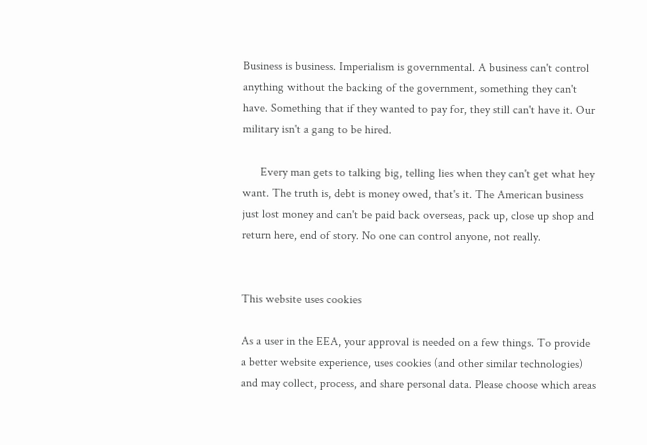Business is business. Imperialism is governmental. A business can't control anything without the backing of the government, something they can't have. Something that if they wanted to pay for, they still can't have it. Our military isn't a gang to be hired.

      Every man gets to talking big, telling lies when they can't get what hey want. The truth is, debt is money owed, that's it. The American business just lost money and can't be paid back overseas, pack up, close up shop and return here, end of story. No one can control anyone, not really.


This website uses cookies

As a user in the EEA, your approval is needed on a few things. To provide a better website experience, uses cookies (and other similar technologies) and may collect, process, and share personal data. Please choose which areas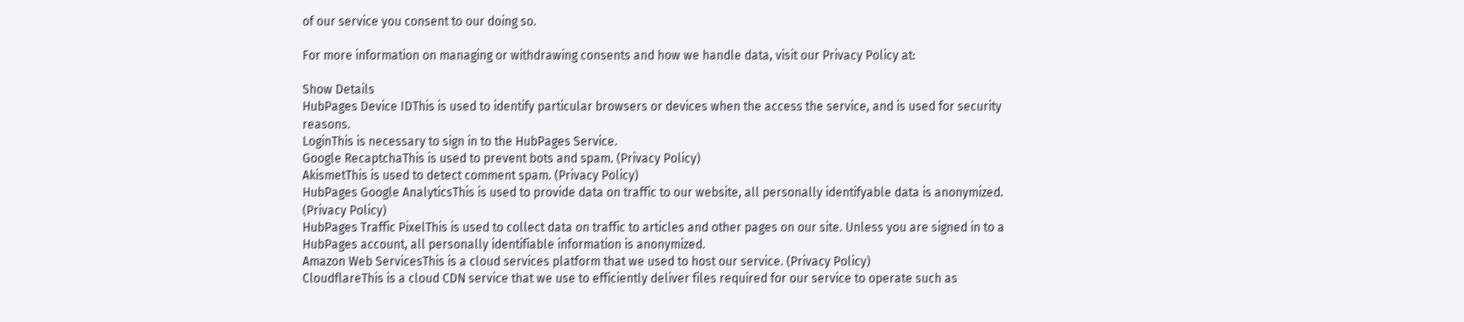of our service you consent to our doing so.

For more information on managing or withdrawing consents and how we handle data, visit our Privacy Policy at:

Show Details
HubPages Device IDThis is used to identify particular browsers or devices when the access the service, and is used for security reasons.
LoginThis is necessary to sign in to the HubPages Service.
Google RecaptchaThis is used to prevent bots and spam. (Privacy Policy)
AkismetThis is used to detect comment spam. (Privacy Policy)
HubPages Google AnalyticsThis is used to provide data on traffic to our website, all personally identifyable data is anonymized. (Privacy Policy)
HubPages Traffic PixelThis is used to collect data on traffic to articles and other pages on our site. Unless you are signed in to a HubPages account, all personally identifiable information is anonymized.
Amazon Web ServicesThis is a cloud services platform that we used to host our service. (Privacy Policy)
CloudflareThis is a cloud CDN service that we use to efficiently deliver files required for our service to operate such as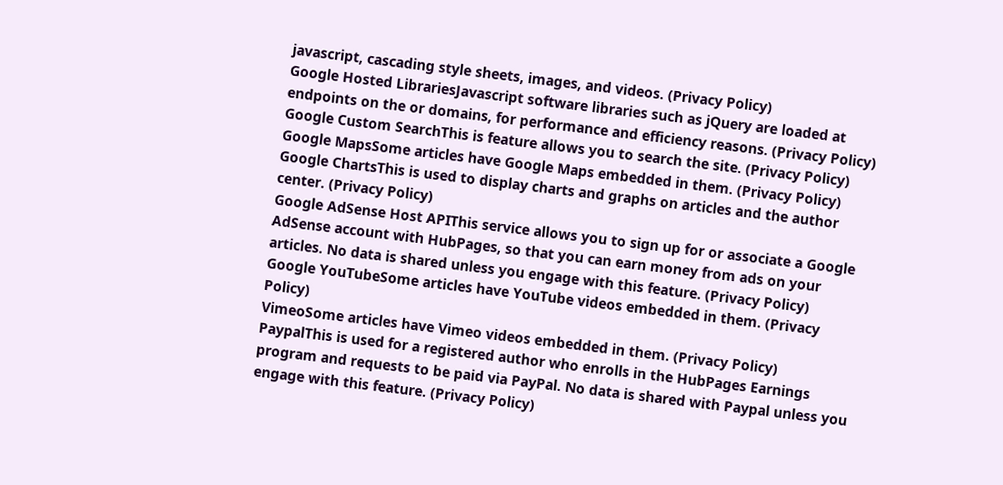javascript, cascading style sheets, images, and videos. (Privacy Policy)
Google Hosted LibrariesJavascript software libraries such as jQuery are loaded at endpoints on the or domains, for performance and efficiency reasons. (Privacy Policy)
Google Custom SearchThis is feature allows you to search the site. (Privacy Policy)
Google MapsSome articles have Google Maps embedded in them. (Privacy Policy)
Google ChartsThis is used to display charts and graphs on articles and the author center. (Privacy Policy)
Google AdSense Host APIThis service allows you to sign up for or associate a Google AdSense account with HubPages, so that you can earn money from ads on your articles. No data is shared unless you engage with this feature. (Privacy Policy)
Google YouTubeSome articles have YouTube videos embedded in them. (Privacy Policy)
VimeoSome articles have Vimeo videos embedded in them. (Privacy Policy)
PaypalThis is used for a registered author who enrolls in the HubPages Earnings program and requests to be paid via PayPal. No data is shared with Paypal unless you engage with this feature. (Privacy Policy)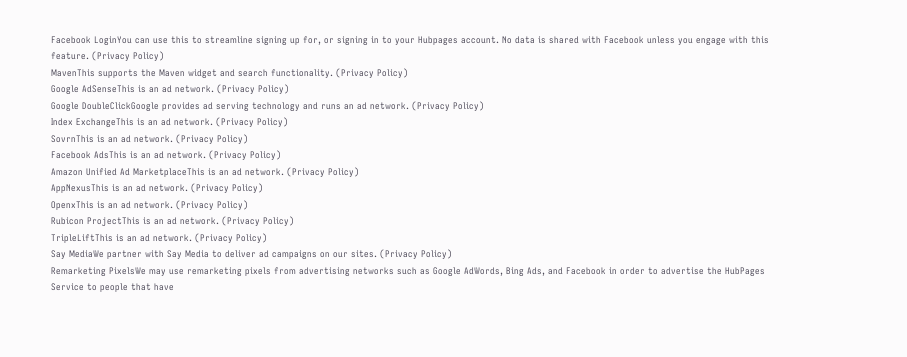Facebook LoginYou can use this to streamline signing up for, or signing in to your Hubpages account. No data is shared with Facebook unless you engage with this feature. (Privacy Policy)
MavenThis supports the Maven widget and search functionality. (Privacy Policy)
Google AdSenseThis is an ad network. (Privacy Policy)
Google DoubleClickGoogle provides ad serving technology and runs an ad network. (Privacy Policy)
Index ExchangeThis is an ad network. (Privacy Policy)
SovrnThis is an ad network. (Privacy Policy)
Facebook AdsThis is an ad network. (Privacy Policy)
Amazon Unified Ad MarketplaceThis is an ad network. (Privacy Policy)
AppNexusThis is an ad network. (Privacy Policy)
OpenxThis is an ad network. (Privacy Policy)
Rubicon ProjectThis is an ad network. (Privacy Policy)
TripleLiftThis is an ad network. (Privacy Policy)
Say MediaWe partner with Say Media to deliver ad campaigns on our sites. (Privacy Policy)
Remarketing PixelsWe may use remarketing pixels from advertising networks such as Google AdWords, Bing Ads, and Facebook in order to advertise the HubPages Service to people that have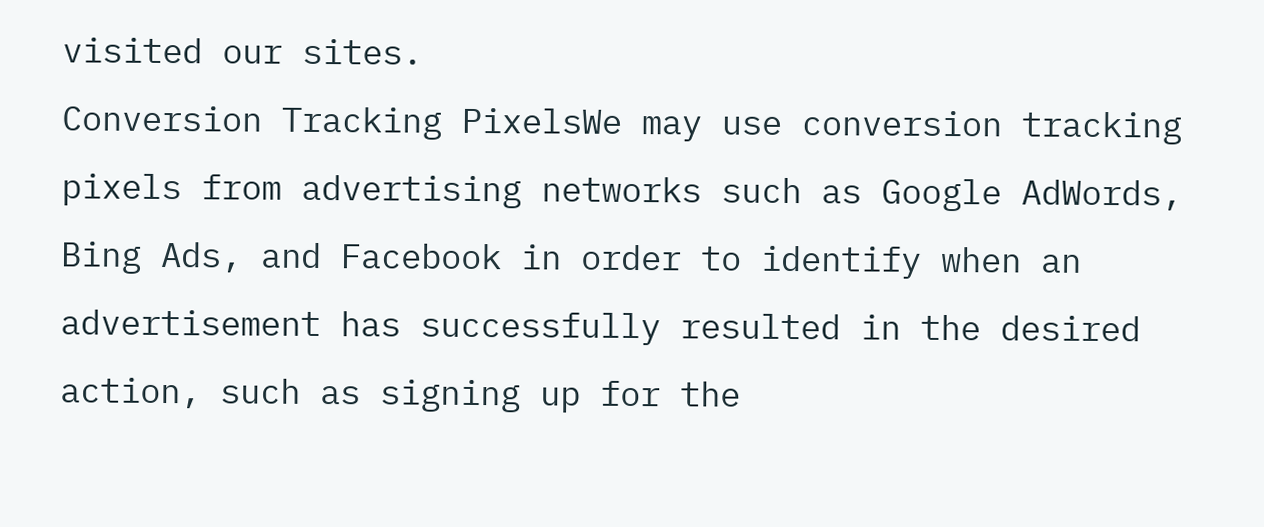visited our sites.
Conversion Tracking PixelsWe may use conversion tracking pixels from advertising networks such as Google AdWords, Bing Ads, and Facebook in order to identify when an advertisement has successfully resulted in the desired action, such as signing up for the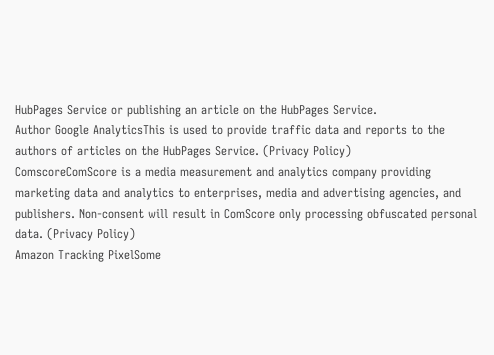HubPages Service or publishing an article on the HubPages Service.
Author Google AnalyticsThis is used to provide traffic data and reports to the authors of articles on the HubPages Service. (Privacy Policy)
ComscoreComScore is a media measurement and analytics company providing marketing data and analytics to enterprises, media and advertising agencies, and publishers. Non-consent will result in ComScore only processing obfuscated personal data. (Privacy Policy)
Amazon Tracking PixelSome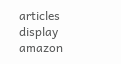articles display amazon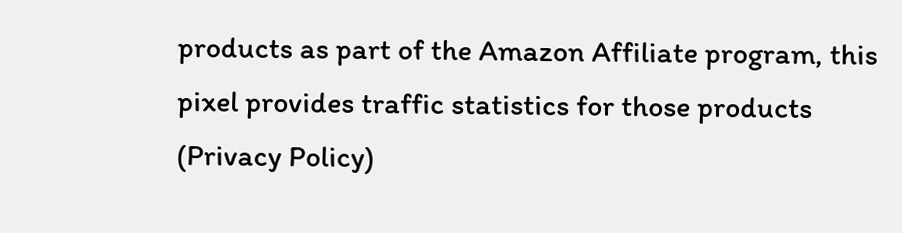products as part of the Amazon Affiliate program, this pixel provides traffic statistics for those products (Privacy Policy)